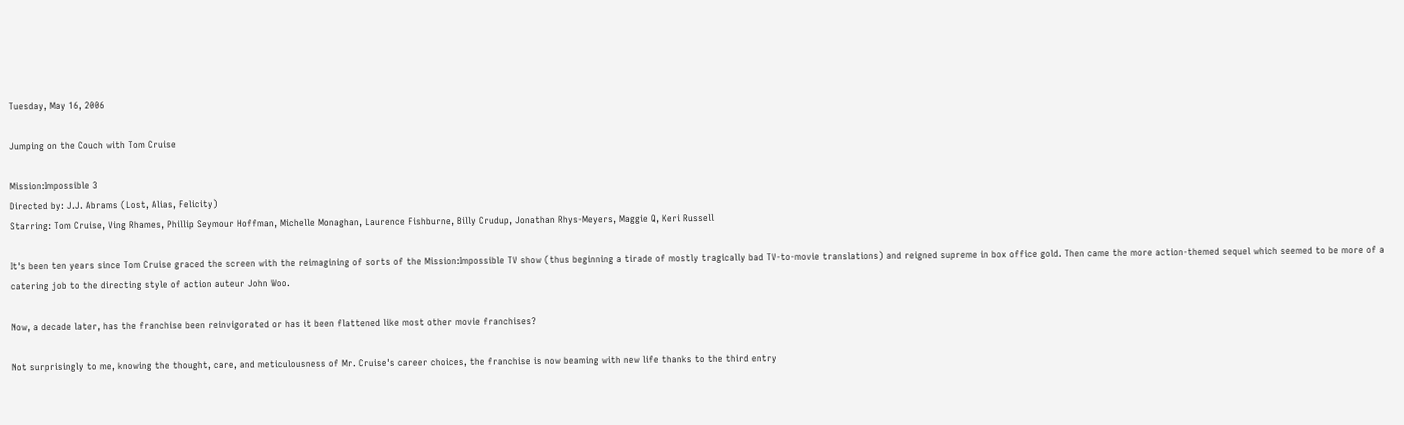Tuesday, May 16, 2006

Jumping on the Couch with Tom Cruise

Mission:Impossible 3
Directed by: J.J. Abrams (Lost, Alias, Felicity)
Starring: Tom Cruise, Ving Rhames, Phillip Seymour Hoffman, Michelle Monaghan, Laurence Fishburne, Billy Crudup, Jonathan Rhys-Meyers, Maggie Q, Keri Russell

It's been ten years since Tom Cruise graced the screen with the reimagining of sorts of the Mission:Impossible TV show (thus beginning a tirade of mostly tragically bad TV-to-movie translations) and reigned supreme in box office gold. Then came the more action-themed sequel which seemed to be more of a catering job to the directing style of action auteur John Woo.

Now, a decade later, has the franchise been reinvigorated or has it been flattened like most other movie franchises?

Not surprisingly to me, knowing the thought, care, and meticulousness of Mr. Cruise's career choices, the franchise is now beaming with new life thanks to the third entry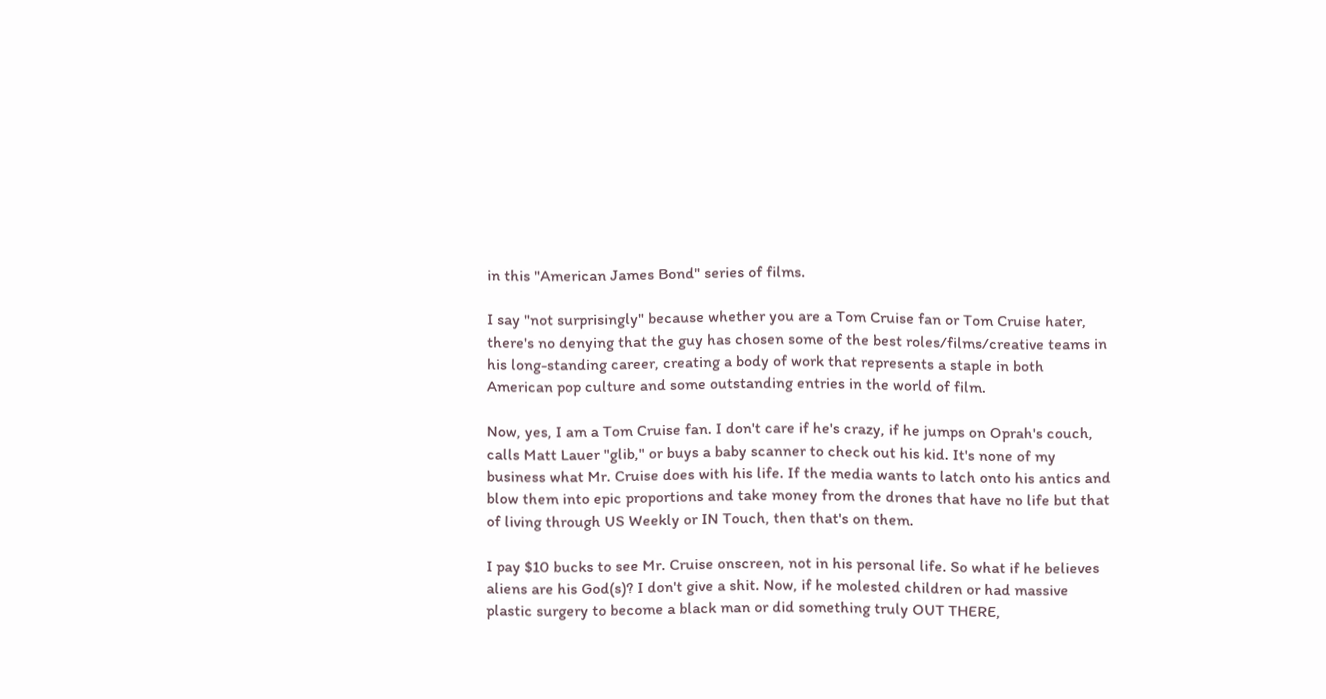in this "American James Bond" series of films.

I say "not surprisingly" because whether you are a Tom Cruise fan or Tom Cruise hater, there's no denying that the guy has chosen some of the best roles/films/creative teams in his long-standing career, creating a body of work that represents a staple in both American pop culture and some outstanding entries in the world of film.

Now, yes, I am a Tom Cruise fan. I don't care if he's crazy, if he jumps on Oprah's couch, calls Matt Lauer "glib," or buys a baby scanner to check out his kid. It's none of my business what Mr. Cruise does with his life. If the media wants to latch onto his antics and blow them into epic proportions and take money from the drones that have no life but that of living through US Weekly or IN Touch, then that's on them.

I pay $10 bucks to see Mr. Cruise onscreen, not in his personal life. So what if he believes aliens are his God(s)? I don't give a shit. Now, if he molested children or had massive plastic surgery to become a black man or did something truly OUT THERE,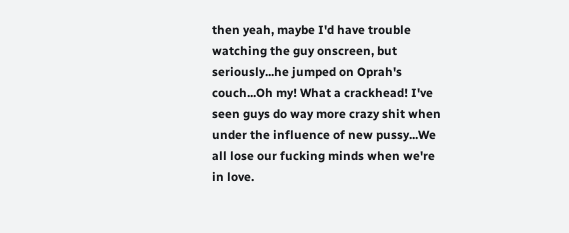then yeah, maybe I'd have trouble watching the guy onscreen, but seriously...he jumped on Oprah's couch...Oh my! What a crackhead! I've seen guys do way more crazy shit when under the influence of new pussy...We all lose our fucking minds when we're in love.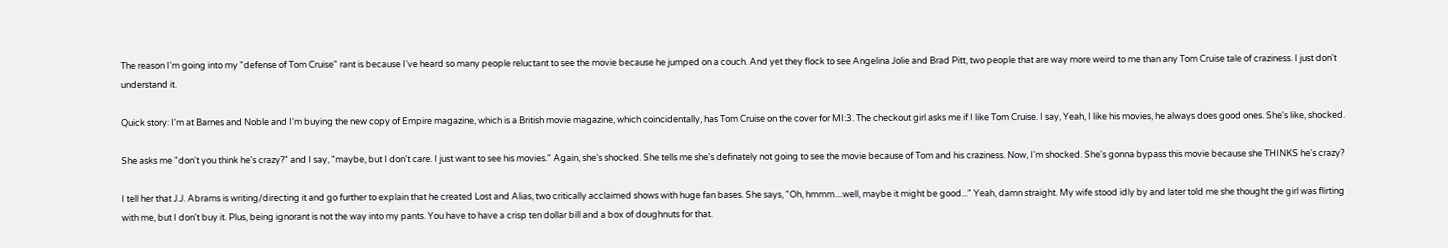The reason I'm going into my "defense of Tom Cruise" rant is because I've heard so many people reluctant to see the movie because he jumped on a couch. And yet they flock to see Angelina Jolie and Brad Pitt, two people that are way more weird to me than any Tom Cruise tale of craziness. I just don't understand it.

Quick story: I'm at Barnes and Noble and I'm buying the new copy of Empire magazine, which is a British movie magazine, which coincidentally, has Tom Cruise on the cover for MI:3. The checkout girl asks me if I like Tom Cruise. I say, Yeah, I like his movies, he always does good ones. She's like, shocked.

She asks me "don't you think he's crazy?" and I say, "maybe, but I don't care. I just want to see his movies." Again, she's shocked. She tells me she's definately not going to see the movie because of Tom and his craziness. Now, I'm shocked. She's gonna bypass this movie because she THINKS he's crazy?

I tell her that J.J. Abrams is writing/directing it and go further to explain that he created Lost and Alias, two critically acclaimed shows with huge fan bases. She says, "Oh, hmmm....well, maybe it might be good..." Yeah, damn straight. My wife stood idly by and later told me she thought the girl was flirting with me, but I don't buy it. Plus, being ignorant is not the way into my pants. You have to have a crisp ten dollar bill and a box of doughnuts for that.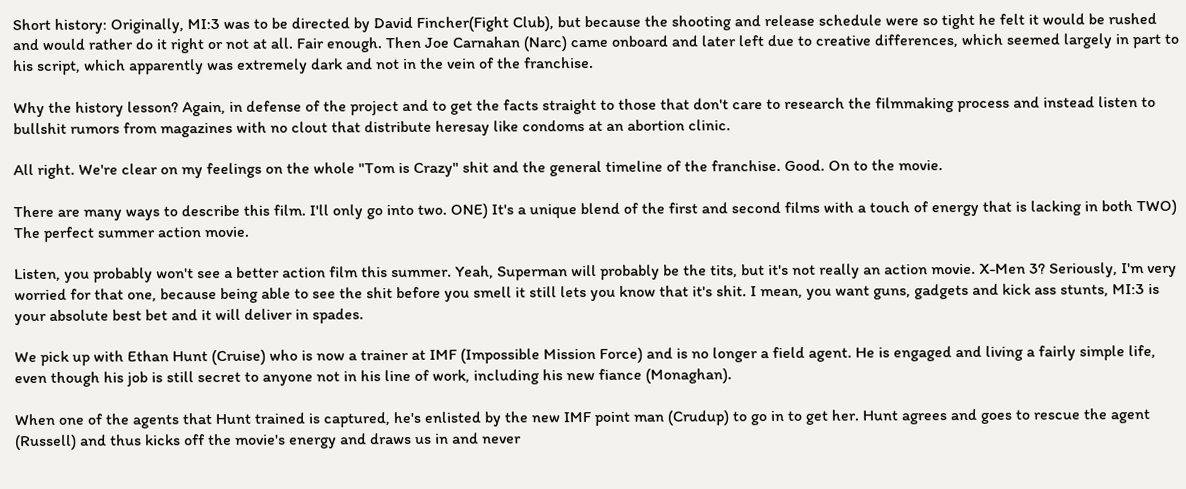Short history: Originally, MI:3 was to be directed by David Fincher(Fight Club), but because the shooting and release schedule were so tight he felt it would be rushed and would rather do it right or not at all. Fair enough. Then Joe Carnahan (Narc) came onboard and later left due to creative differences, which seemed largely in part to his script, which apparently was extremely dark and not in the vein of the franchise.

Why the history lesson? Again, in defense of the project and to get the facts straight to those that don't care to research the filmmaking process and instead listen to bullshit rumors from magazines with no clout that distribute heresay like condoms at an abortion clinic.

All right. We're clear on my feelings on the whole "Tom is Crazy" shit and the general timeline of the franchise. Good. On to the movie.

There are many ways to describe this film. I'll only go into two. ONE) It's a unique blend of the first and second films with a touch of energy that is lacking in both TWO) The perfect summer action movie.

Listen, you probably won't see a better action film this summer. Yeah, Superman will probably be the tits, but it's not really an action movie. X-Men 3? Seriously, I'm very worried for that one, because being able to see the shit before you smell it still lets you know that it's shit. I mean, you want guns, gadgets and kick ass stunts, MI:3 is your absolute best bet and it will deliver in spades.

We pick up with Ethan Hunt (Cruise) who is now a trainer at IMF (Impossible Mission Force) and is no longer a field agent. He is engaged and living a fairly simple life, even though his job is still secret to anyone not in his line of work, including his new fiance (Monaghan).

When one of the agents that Hunt trained is captured, he's enlisted by the new IMF point man (Crudup) to go in to get her. Hunt agrees and goes to rescue the agent (Russell) and thus kicks off the movie's energy and draws us in and never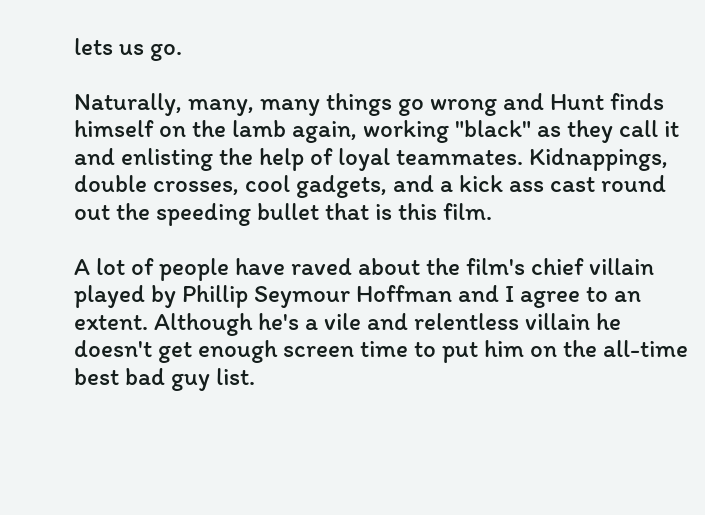lets us go.

Naturally, many, many things go wrong and Hunt finds himself on the lamb again, working "black" as they call it and enlisting the help of loyal teammates. Kidnappings, double crosses, cool gadgets, and a kick ass cast round out the speeding bullet that is this film.

A lot of people have raved about the film's chief villain played by Phillip Seymour Hoffman and I agree to an extent. Although he's a vile and relentless villain he doesn't get enough screen time to put him on the all-time best bad guy list.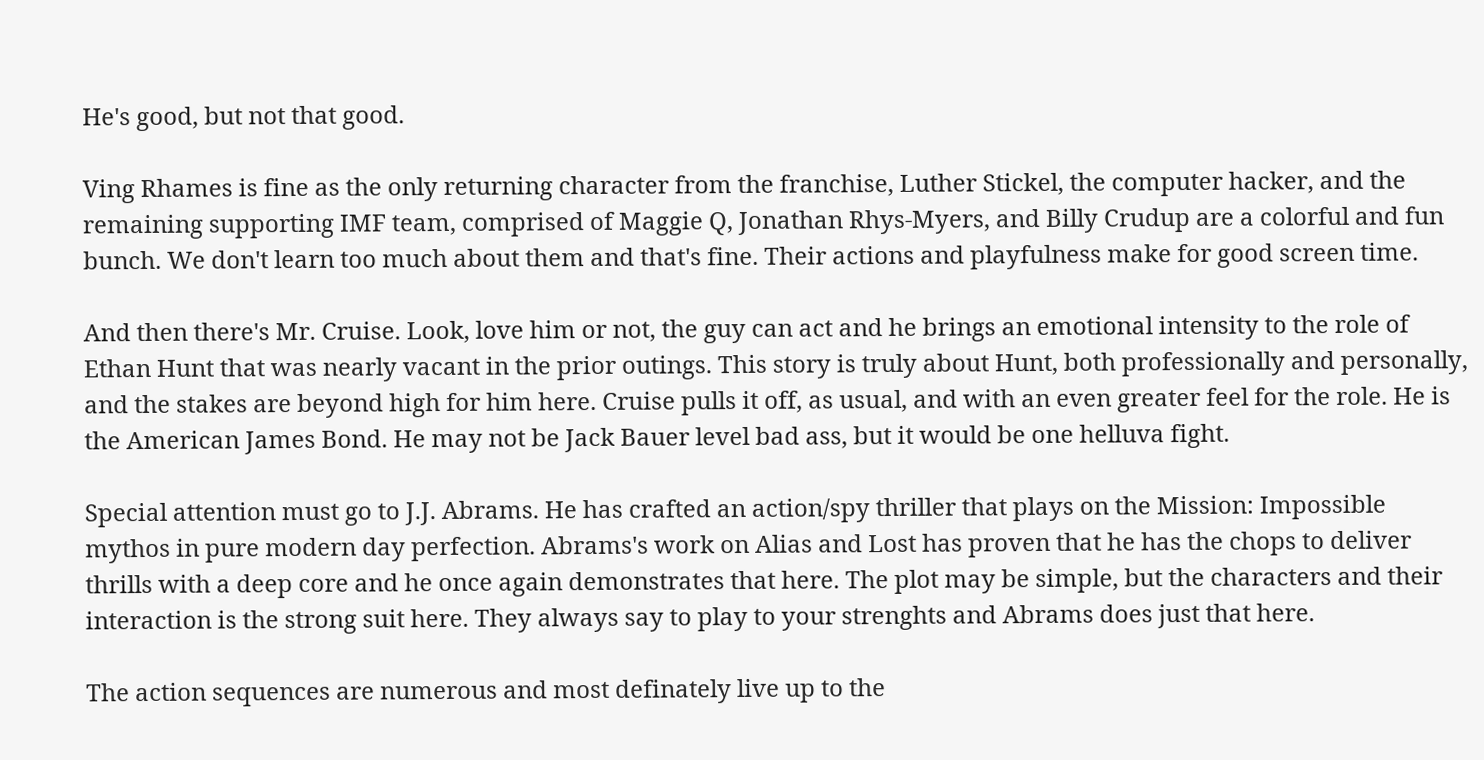He's good, but not that good.

Ving Rhames is fine as the only returning character from the franchise, Luther Stickel, the computer hacker, and the remaining supporting IMF team, comprised of Maggie Q, Jonathan Rhys-Myers, and Billy Crudup are a colorful and fun bunch. We don't learn too much about them and that's fine. Their actions and playfulness make for good screen time.

And then there's Mr. Cruise. Look, love him or not, the guy can act and he brings an emotional intensity to the role of Ethan Hunt that was nearly vacant in the prior outings. This story is truly about Hunt, both professionally and personally, and the stakes are beyond high for him here. Cruise pulls it off, as usual, and with an even greater feel for the role. He is the American James Bond. He may not be Jack Bauer level bad ass, but it would be one helluva fight.

Special attention must go to J.J. Abrams. He has crafted an action/spy thriller that plays on the Mission: Impossible mythos in pure modern day perfection. Abrams's work on Alias and Lost has proven that he has the chops to deliver thrills with a deep core and he once again demonstrates that here. The plot may be simple, but the characters and their interaction is the strong suit here. They always say to play to your strenghts and Abrams does just that here.

The action sequences are numerous and most definately live up to the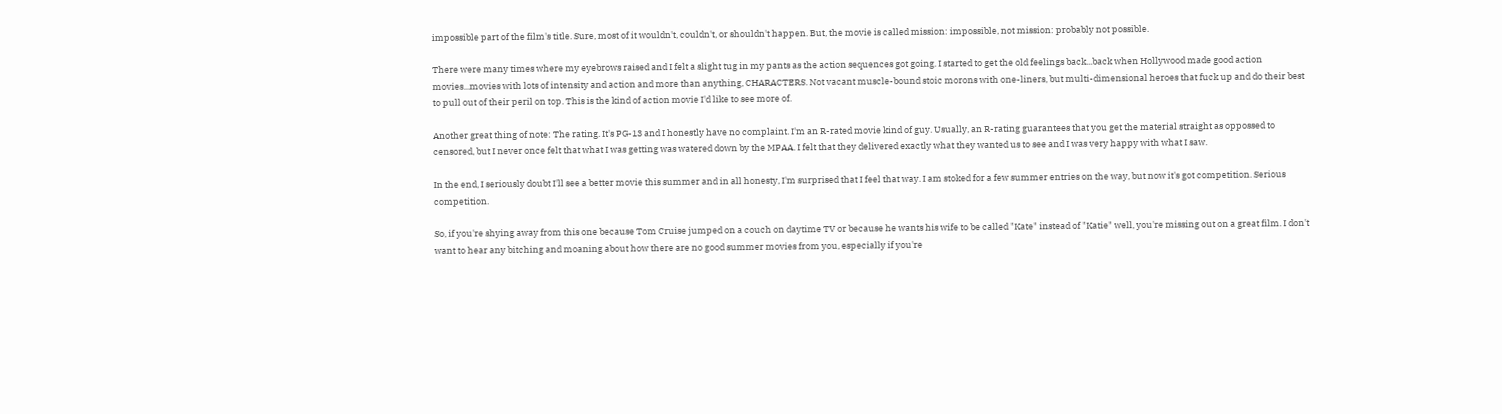impossible part of the film's title. Sure, most of it wouldn't, couldn't, or shouldn't happen. But, the movie is called mission: impossible, not mission: probably not possible.

There were many times where my eyebrows raised and I felt a slight tug in my pants as the action sequences got going. I started to get the old feelings back...back when Hollywood made good action movies...movies with lots of intensity and action and more than anything, CHARACTERS. Not vacant muscle-bound stoic morons with one-liners, but multi-dimensional heroes that fuck up and do their best to pull out of their peril on top. This is the kind of action movie I'd like to see more of.

Another great thing of note: The rating. It's PG-13 and I honestly have no complaint. I'm an R-rated movie kind of guy. Usually, an R-rating guarantees that you get the material straight as oppossed to censored, but I never once felt that what I was getting was watered down by the MPAA. I felt that they delivered exactly what they wanted us to see and I was very happy with what I saw.

In the end, I seriously doubt I'll see a better movie this summer and in all honesty, I'm surprised that I feel that way. I am stoked for a few summer entries on the way, but now it's got competition. Serious competition.

So, if you're shying away from this one because Tom Cruise jumped on a couch on daytime TV or because he wants his wife to be called "Kate" instead of "Katie" well, you're missing out on a great film. I don't want to hear any bitching and moaning about how there are no good summer movies from you, especially if you're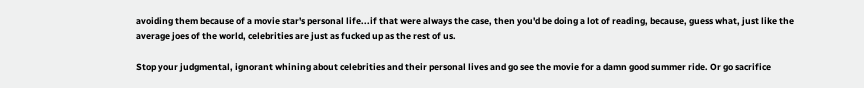avoiding them because of a movie star's personal life...if that were always the case, then you'd be doing a lot of reading, because, guess what, just like the average joes of the world, celebrities are just as fucked up as the rest of us.

Stop your judgmental, ignorant whining about celebrities and their personal lives and go see the movie for a damn good summer ride. Or go sacrifice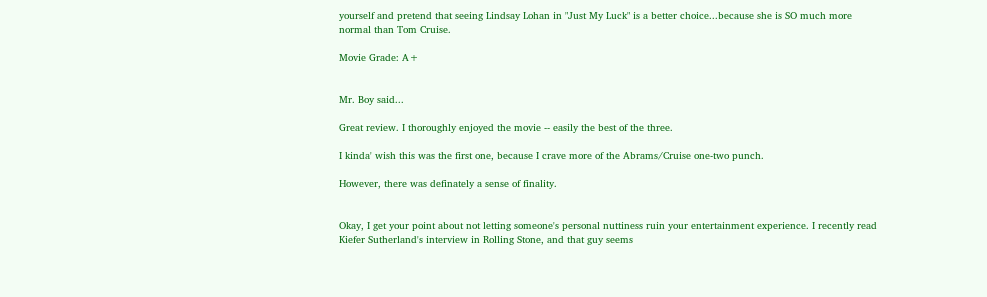yourself and pretend that seeing Lindsay Lohan in "Just My Luck" is a better choice...because she is SO much more normal than Tom Cruise.

Movie Grade: A+


Mr. Boy said...

Great review. I thoroughly enjoyed the movie -- easily the best of the three.

I kinda' wish this was the first one, because I crave more of the Abrams/Cruise one-two punch.

However, there was definately a sense of finality.


Okay, I get your point about not letting someone's personal nuttiness ruin your entertainment experience. I recently read Kiefer Sutherland's interview in Rolling Stone, and that guy seems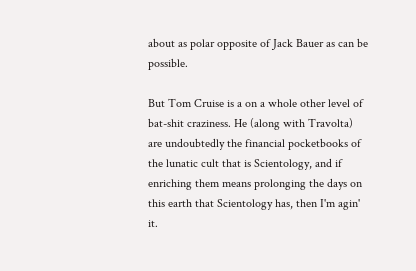about as polar opposite of Jack Bauer as can be possible.

But Tom Cruise is a on a whole other level of bat-shit craziness. He (along with Travolta) are undoubtedly the financial pocketbooks of the lunatic cult that is Scientology, and if enriching them means prolonging the days on this earth that Scientology has, then I'm agin' it.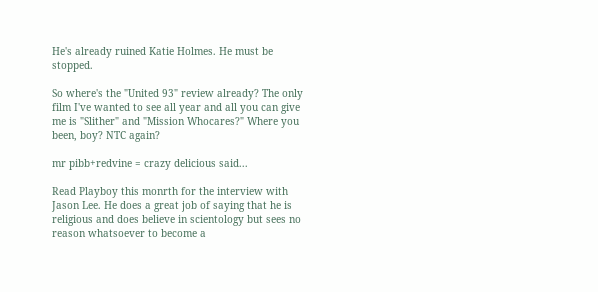He's already ruined Katie Holmes. He must be stopped.

So where's the "United 93" review already? The only film I've wanted to see all year and all you can give me is "Slither" and "Mission Whocares?" Where you been, boy? NTC again?

mr pibb+redvine = crazy delicious said...

Read Playboy this monrth for the interview with Jason Lee. He does a great job of saying that he is religious and does believe in scientology but sees no reason whatsoever to become a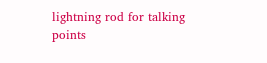lightning rod for talking points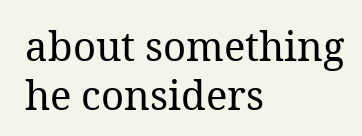about something he considers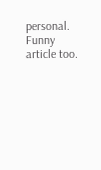personal. Funny article too.